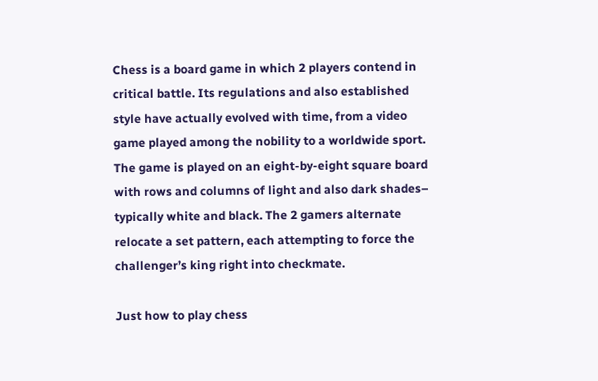Chess is a board game in which 2 players contend in critical battle. Its regulations and also established style have actually evolved with time, from a video game played among the nobility to a worldwide sport. The game is played on an eight-by-eight square board with rows and columns of light and also dark shades– typically white and black. The 2 gamers alternate relocate a set pattern, each attempting to force the challenger’s king right into checkmate.

Just how to play chess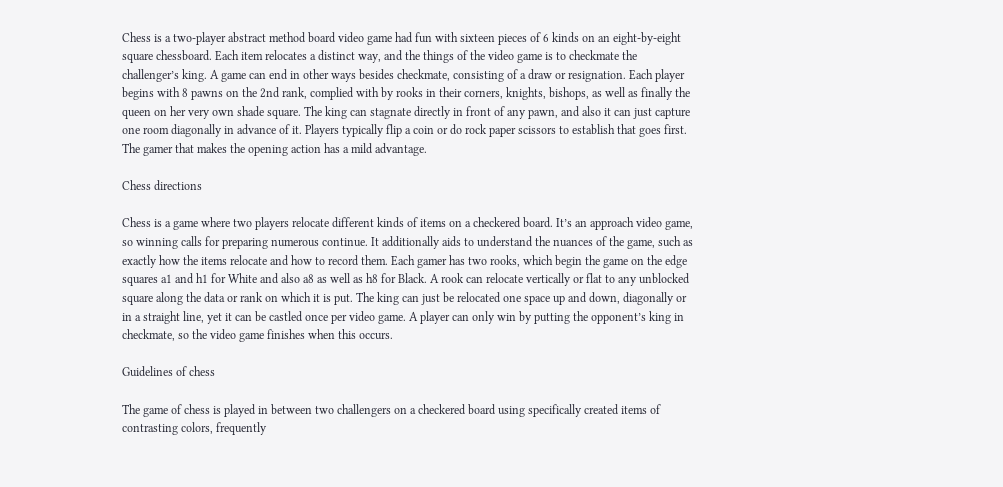Chess is a two-player abstract method board video game had fun with sixteen pieces of 6 kinds on an eight-by-eight square chessboard. Each item relocates a distinct way, and the things of the video game is to checkmate the challenger’s king. A game can end in other ways besides checkmate, consisting of a draw or resignation. Each player begins with 8 pawns on the 2nd rank, complied with by rooks in their corners, knights, bishops, as well as finally the queen on her very own shade square. The king can stagnate directly in front of any pawn, and also it can just capture one room diagonally in advance of it. Players typically flip a coin or do rock paper scissors to establish that goes first. The gamer that makes the opening action has a mild advantage.

Chess directions

Chess is a game where two players relocate different kinds of items on a checkered board. It’s an approach video game, so winning calls for preparing numerous continue. It additionally aids to understand the nuances of the game, such as exactly how the items relocate and how to record them. Each gamer has two rooks, which begin the game on the edge squares a1 and h1 for White and also a8 as well as h8 for Black. A rook can relocate vertically or flat to any unblocked square along the data or rank on which it is put. The king can just be relocated one space up and down, diagonally or in a straight line, yet it can be castled once per video game. A player can only win by putting the opponent’s king in checkmate, so the video game finishes when this occurs.

Guidelines of chess

The game of chess is played in between two challengers on a checkered board using specifically created items of contrasting colors, frequently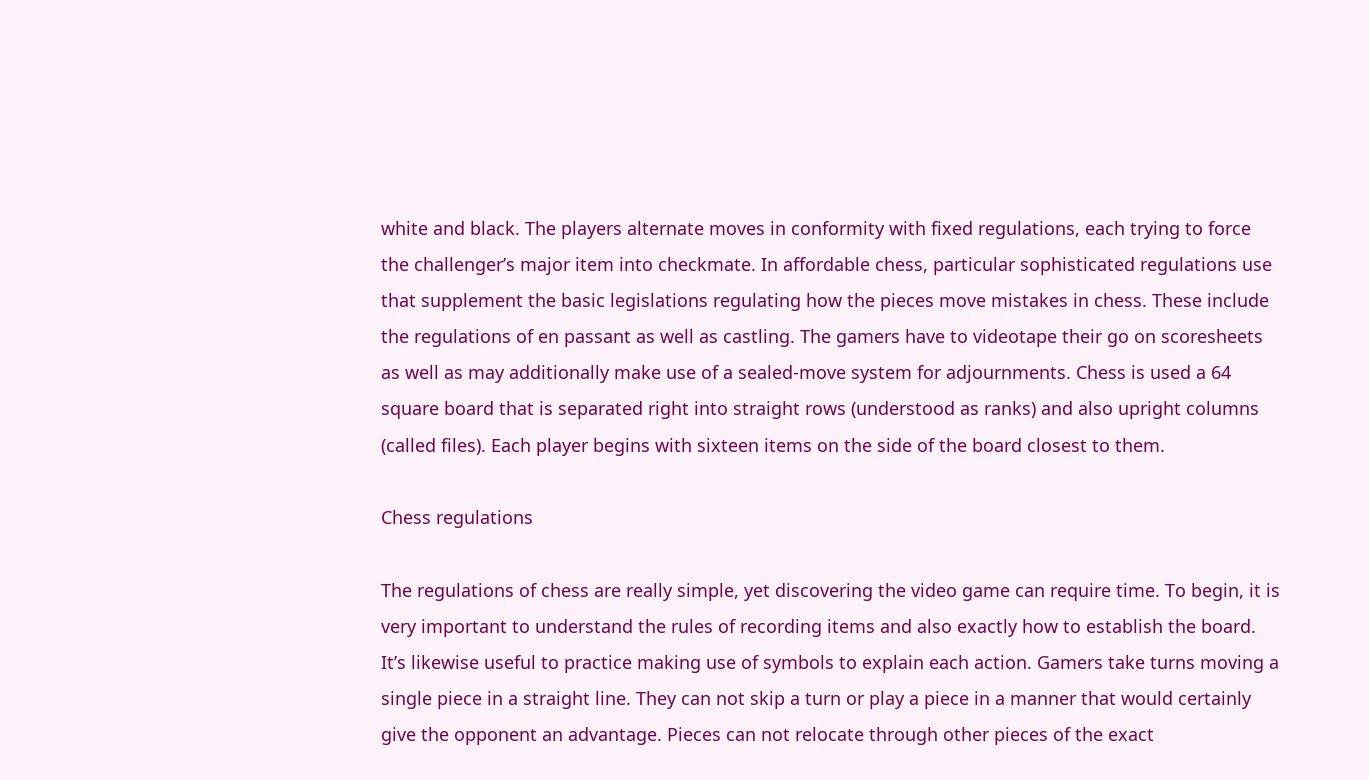white and black. The players alternate moves in conformity with fixed regulations, each trying to force the challenger’s major item into checkmate. In affordable chess, particular sophisticated regulations use that supplement the basic legislations regulating how the pieces move mistakes in chess. These include the regulations of en passant as well as castling. The gamers have to videotape their go on scoresheets as well as may additionally make use of a sealed-move system for adjournments. Chess is used a 64 square board that is separated right into straight rows (understood as ranks) and also upright columns (called files). Each player begins with sixteen items on the side of the board closest to them.

Chess regulations

The regulations of chess are really simple, yet discovering the video game can require time. To begin, it is very important to understand the rules of recording items and also exactly how to establish the board. It’s likewise useful to practice making use of symbols to explain each action. Gamers take turns moving a single piece in a straight line. They can not skip a turn or play a piece in a manner that would certainly give the opponent an advantage. Pieces can not relocate through other pieces of the exact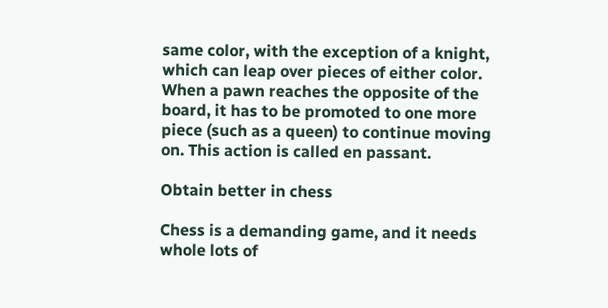same color, with the exception of a knight, which can leap over pieces of either color. When a pawn reaches the opposite of the board, it has to be promoted to one more piece (such as a queen) to continue moving on. This action is called en passant.

Obtain better in chess

Chess is a demanding game, and it needs whole lots of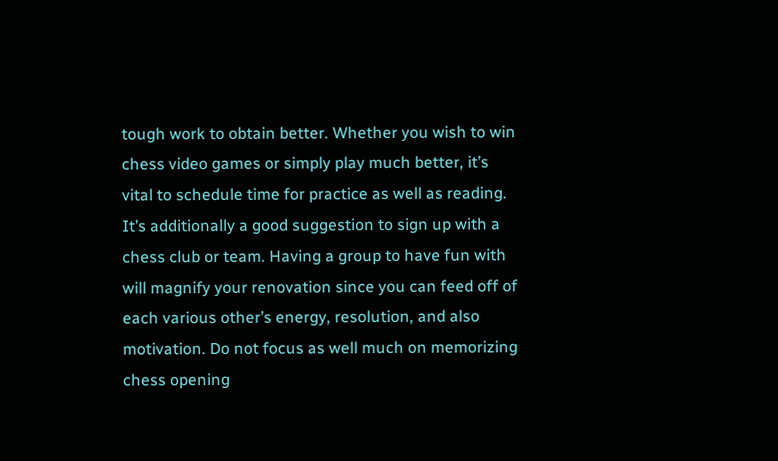tough work to obtain better. Whether you wish to win chess video games or simply play much better, it’s vital to schedule time for practice as well as reading. It’s additionally a good suggestion to sign up with a chess club or team. Having a group to have fun with will magnify your renovation since you can feed off of each various other’s energy, resolution, and also motivation. Do not focus as well much on memorizing chess opening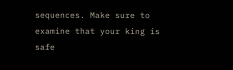sequences. Make sure to examine that your king is safe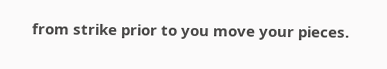from strike prior to you move your pieces.